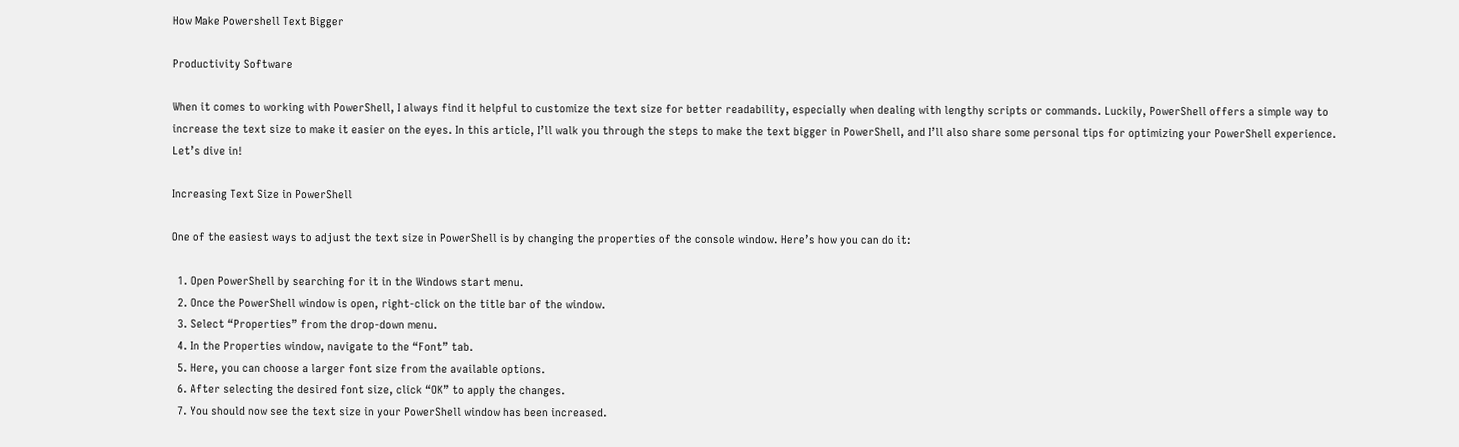How Make Powershell Text Bigger

Productivity Software

When it comes to working with PowerShell, I always find it helpful to customize the text size for better readability, especially when dealing with lengthy scripts or commands. Luckily, PowerShell offers a simple way to increase the text size to make it easier on the eyes. In this article, I’ll walk you through the steps to make the text bigger in PowerShell, and I’ll also share some personal tips for optimizing your PowerShell experience. Let’s dive in!

Increasing Text Size in PowerShell

One of the easiest ways to adjust the text size in PowerShell is by changing the properties of the console window. Here’s how you can do it:

  1. Open PowerShell by searching for it in the Windows start menu.
  2. Once the PowerShell window is open, right-click on the title bar of the window.
  3. Select “Properties” from the drop-down menu.
  4. In the Properties window, navigate to the “Font” tab.
  5. Here, you can choose a larger font size from the available options.
  6. After selecting the desired font size, click “OK” to apply the changes.
  7. You should now see the text size in your PowerShell window has been increased.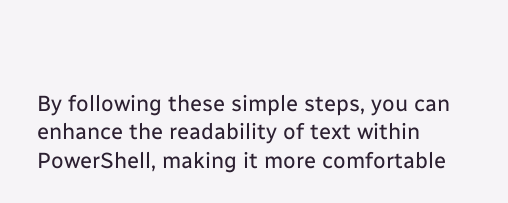By following these simple steps, you can enhance the readability of text within PowerShell, making it more comfortable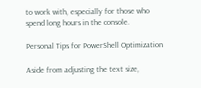to work with, especially for those who spend long hours in the console.

Personal Tips for PowerShell Optimization

Aside from adjusting the text size,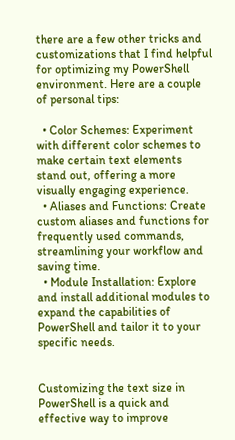there are a few other tricks and customizations that I find helpful for optimizing my PowerShell environment. Here are a couple of personal tips:

  • Color Schemes: Experiment with different color schemes to make certain text elements stand out, offering a more visually engaging experience.
  • Aliases and Functions: Create custom aliases and functions for frequently used commands, streamlining your workflow and saving time.
  • Module Installation: Explore and install additional modules to expand the capabilities of PowerShell and tailor it to your specific needs.


Customizing the text size in PowerShell is a quick and effective way to improve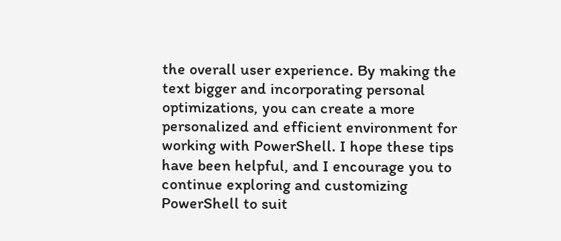the overall user experience. By making the text bigger and incorporating personal optimizations, you can create a more personalized and efficient environment for working with PowerShell. I hope these tips have been helpful, and I encourage you to continue exploring and customizing PowerShell to suit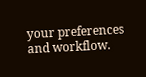your preferences and workflow.